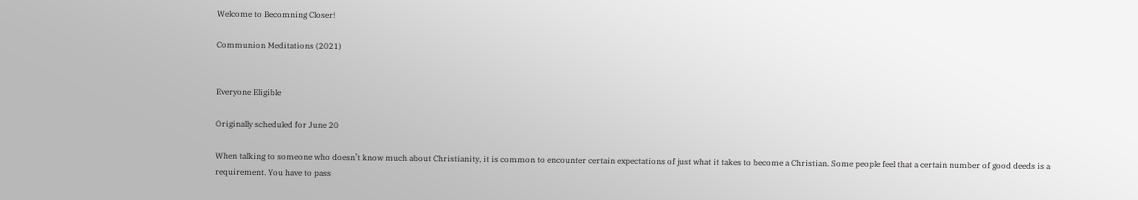Welcome to Becomning Closer!

Communion Meditations (2021)


Everyone Eligible

Originally scheduled for June 20

When talking to someone who doesn’t know much about Christianity, it is common to encounter certain expectations of just what it takes to become a Christian. Some people feel that a certain number of good deeds is a requirement. You have to pass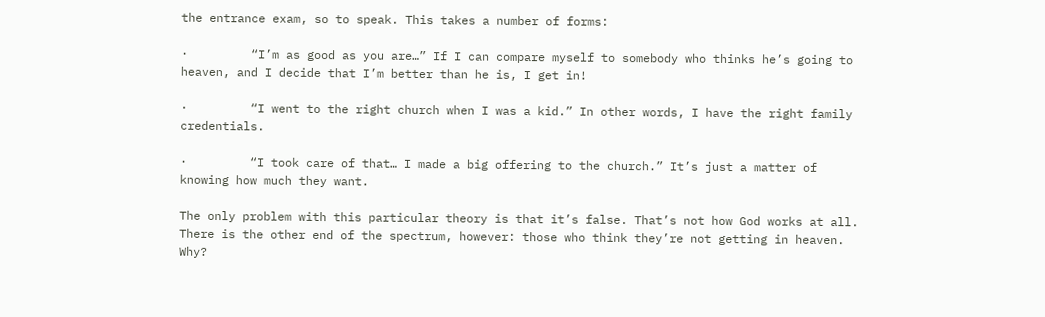the entrance exam, so to speak. This takes a number of forms:

·         “I’m as good as you are…” If I can compare myself to somebody who thinks he’s going to heaven, and I decide that I’m better than he is, I get in!

·         “I went to the right church when I was a kid.” In other words, I have the right family credentials.

·         “I took care of that… I made a big offering to the church.” It’s just a matter of knowing how much they want.

The only problem with this particular theory is that it’s false. That’s not how God works at all. There is the other end of the spectrum, however: those who think they’re not getting in heaven. Why?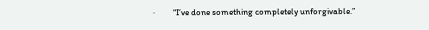·         “I’ve done something completely unforgivable.”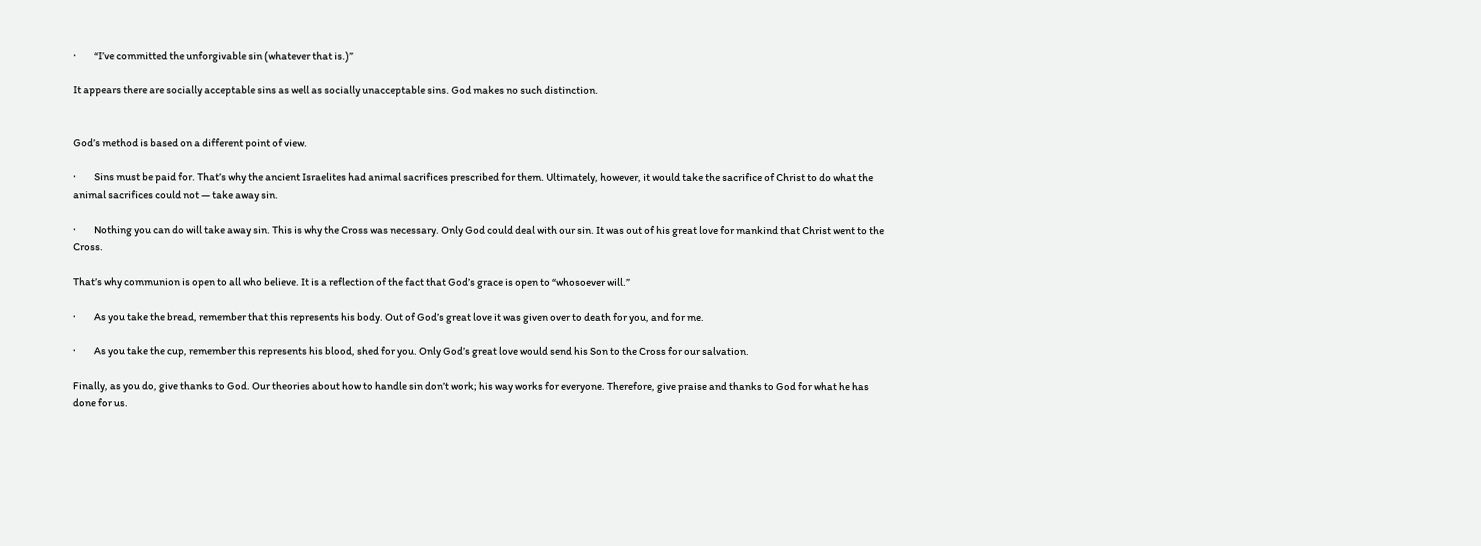·         “I’ve committed the unforgivable sin (whatever that is.)”

It appears there are socially acceptable sins as well as socially unacceptable sins. God makes no such distinction.


God’s method is based on a different point of view.

·         Sins must be paid for. That’s why the ancient Israelites had animal sacrifices prescribed for them. Ultimately, however, it would take the sacrifice of Christ to do what the animal sacrifices could not — take away sin.

·         Nothing you can do will take away sin. This is why the Cross was necessary. Only God could deal with our sin. It was out of his great love for mankind that Christ went to the Cross.

That’s why communion is open to all who believe. It is a reflection of the fact that God’s grace is open to “whosoever will.”

·         As you take the bread, remember that this represents his body. Out of God’s great love it was given over to death for you, and for me.

·         As you take the cup, remember this represents his blood, shed for you. Only God’s great love would send his Son to the Cross for our salvation.

Finally, as you do, give thanks to God. Our theories about how to handle sin don’t work; his way works for everyone. Therefore, give praise and thanks to God for what he has done for us.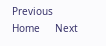Previous     Home     Next